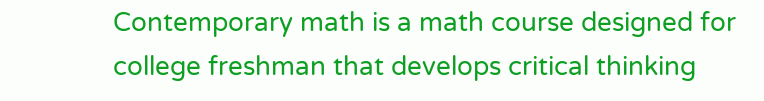Contemporary math is a math course designed for college freshman that develops critical thinking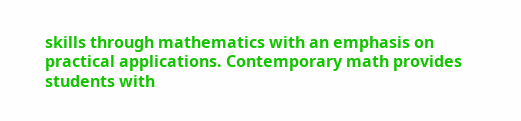skills through mathematics with an emphasis on practical applications. Contemporary math provides students with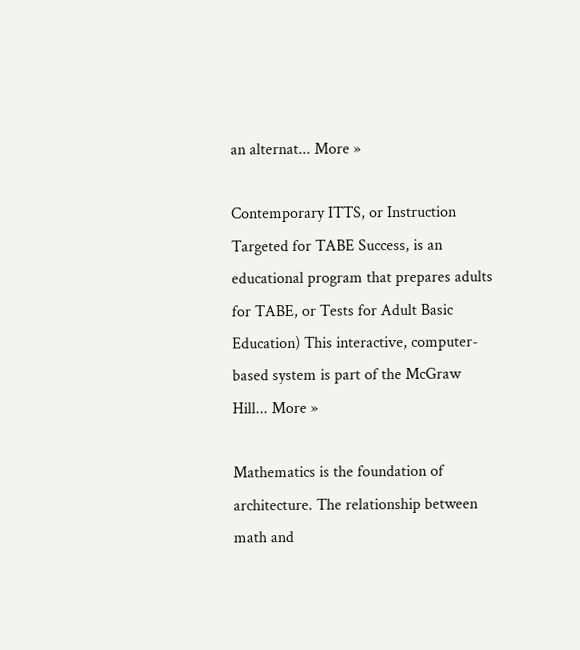an alternat... More »

Contemporary ITTS, or Instruction Targeted for TABE Success, is an educational program that prepares adults for TABE, or Tests for Adult Basic Education) This interactive, computer-based system is part of the McGraw Hill... More »

Mathematics is the foundation of architecture. The relationship between math and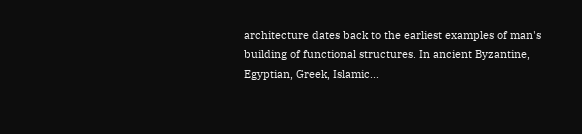architecture dates back to the earliest examples of man's building of functional structures. In ancient Byzantine, Egyptian, Greek, Islamic...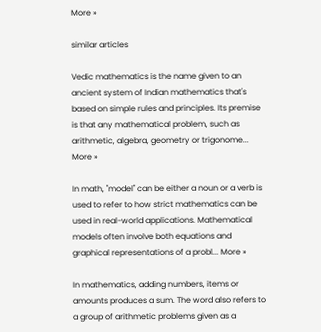More »

similar articles

Vedic mathematics is the name given to an ancient system of Indian mathematics that's based on simple rules and principles. Its premise is that any mathematical problem, such as arithmetic, algebra, geometry or trigonome... More »

In math, "model" can be either a noun or a verb is used to refer to how strict mathematics can be used in real-world applications. Mathematical models often involve both equations and graphical representations of a probl... More »

In mathematics, adding numbers, items or amounts produces a sum. The word also refers to a group of arithmetic problems given as a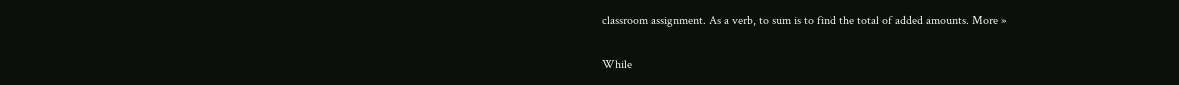classroom assignment. As a verb, to sum is to find the total of added amounts. More »

While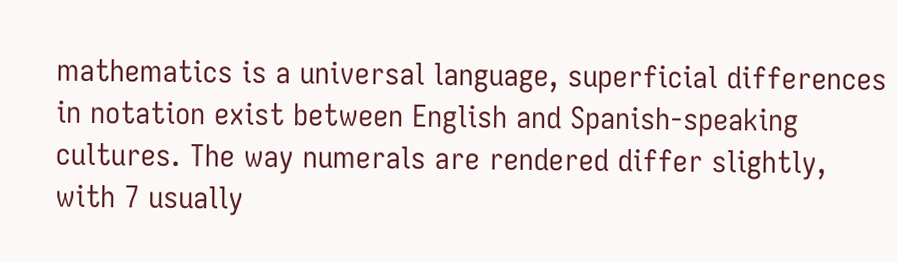mathematics is a universal language, superficial differences in notation exist between English and Spanish-speaking cultures. The way numerals are rendered differ slightly, with 7 usually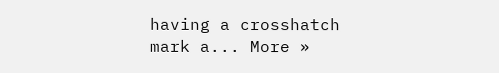having a crosshatch mark a... More »